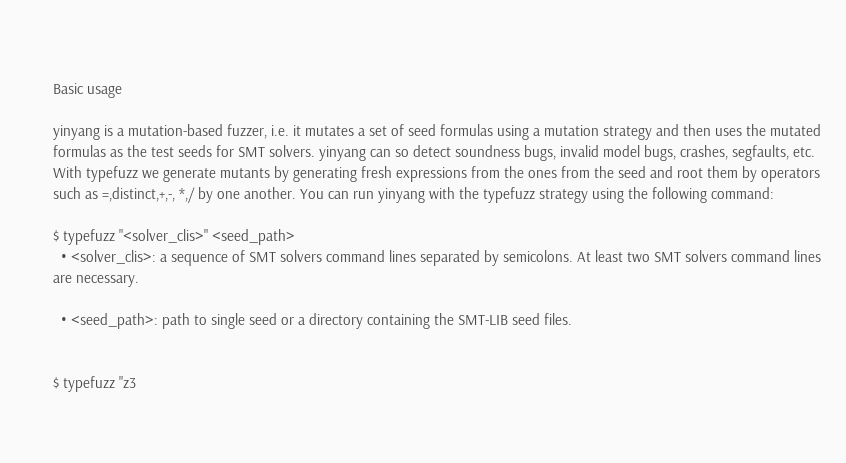Basic usage

yinyang is a mutation-based fuzzer, i.e. it mutates a set of seed formulas using a mutation strategy and then uses the mutated formulas as the test seeds for SMT solvers. yinyang can so detect soundness bugs, invalid model bugs, crashes, segfaults, etc. With typefuzz we generate mutants by generating fresh expressions from the ones from the seed and root them by operators such as =,distinct,+,-, *,/ by one another. You can run yinyang with the typefuzz strategy using the following command:

$ typefuzz "<solver_clis>" <seed_path>
  • <solver_clis>: a sequence of SMT solvers command lines separated by semicolons. At least two SMT solvers command lines are necessary.

  • <seed_path>: path to single seed or a directory containing the SMT-LIB seed files.


$ typefuzz "z3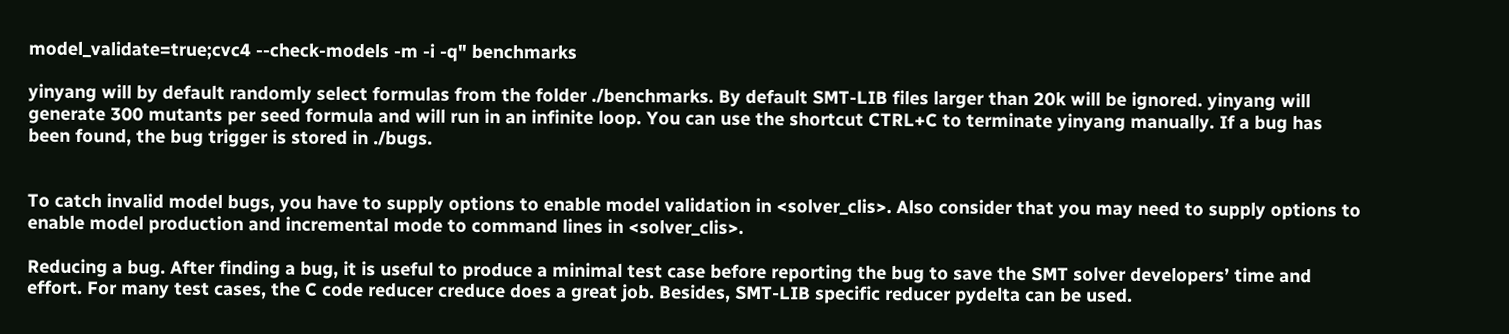model_validate=true;cvc4 --check-models -m -i -q" benchmarks

yinyang will by default randomly select formulas from the folder ./benchmarks. By default SMT-LIB files larger than 20k will be ignored. yinyang will generate 300 mutants per seed formula and will run in an infinite loop. You can use the shortcut CTRL+C to terminate yinyang manually. If a bug has been found, the bug trigger is stored in ./bugs.


To catch invalid model bugs, you have to supply options to enable model validation in <solver_clis>. Also consider that you may need to supply options to enable model production and incremental mode to command lines in <solver_clis>.

Reducing a bug. After finding a bug, it is useful to produce a minimal test case before reporting the bug to save the SMT solver developers’ time and effort. For many test cases, the C code reducer creduce does a great job. Besides, SMT-LIB specific reducer pydelta can be used.